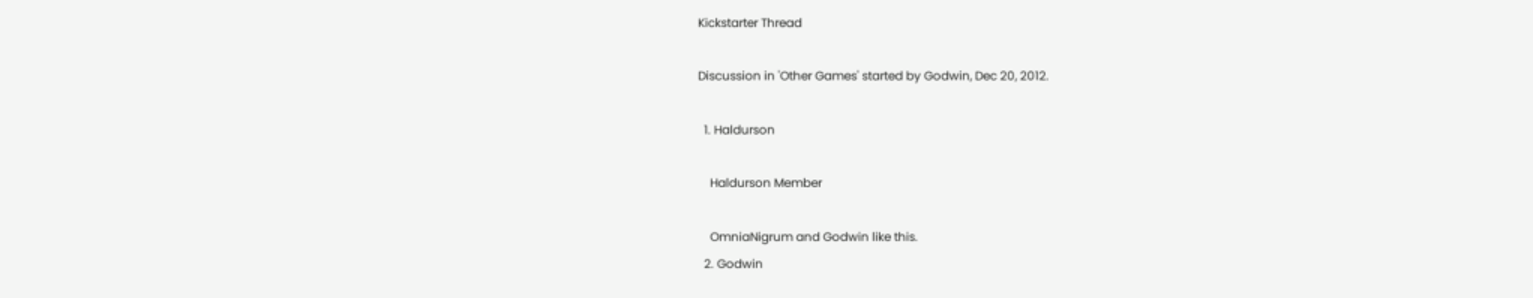Kickstarter Thread

Discussion in 'Other Games' started by Godwin, Dec 20, 2012.

  1. Haldurson

    Haldurson Member

    OmniaNigrum and Godwin like this.
  2. Godwin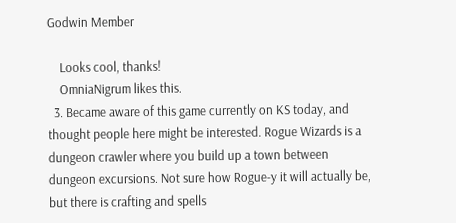Godwin Member

    Looks cool, thanks!
    OmniaNigrum likes this.
  3. Became aware of this game currently on KS today, and thought people here might be interested. Rogue Wizards is a dungeon crawler where you build up a town between dungeon excursions. Not sure how Rogue-y it will actually be, but there is crafting and spells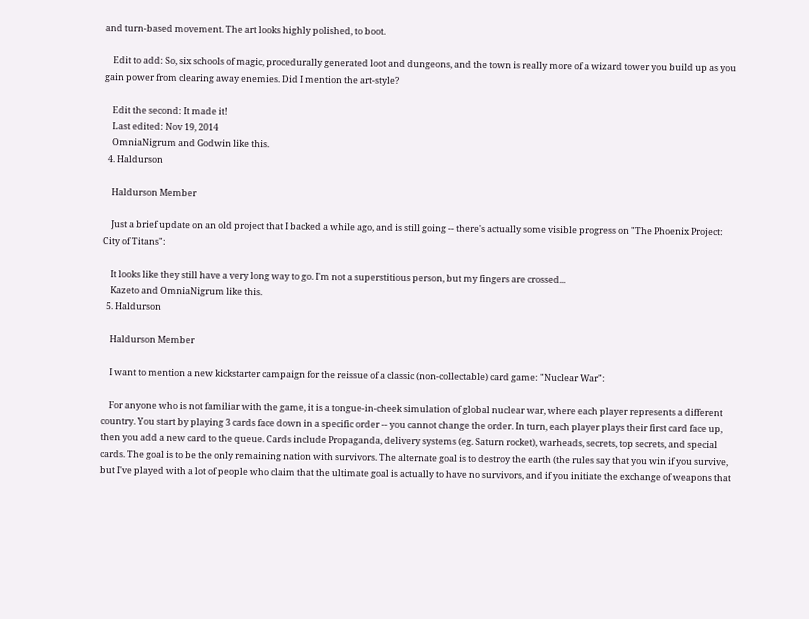and turn-based movement. The art looks highly polished, to boot.

    Edit to add: So, six schools of magic, procedurally generated loot and dungeons, and the town is really more of a wizard tower you build up as you gain power from clearing away enemies. Did I mention the art-style?

    Edit the second: It made it!
    Last edited: Nov 19, 2014
    OmniaNigrum and Godwin like this.
  4. Haldurson

    Haldurson Member

    Just a brief update on an old project that I backed a while ago, and is still going -- there's actually some visible progress on "The Phoenix Project: City of Titans":

    It looks like they still have a very long way to go. I'm not a superstitious person, but my fingers are crossed...
    Kazeto and OmniaNigrum like this.
  5. Haldurson

    Haldurson Member

    I want to mention a new kickstarter campaign for the reissue of a classic (non-collectable) card game: "Nuclear War":

    For anyone who is not familiar with the game, it is a tongue-in-cheek simulation of global nuclear war, where each player represents a different country. You start by playing 3 cards face down in a specific order -- you cannot change the order. In turn, each player plays their first card face up, then you add a new card to the queue. Cards include Propaganda, delivery systems (eg. Saturn rocket), warheads, secrets, top secrets, and special cards. The goal is to be the only remaining nation with survivors. The alternate goal is to destroy the earth (the rules say that you win if you survive, but I've played with a lot of people who claim that the ultimate goal is actually to have no survivors, and if you initiate the exchange of weapons that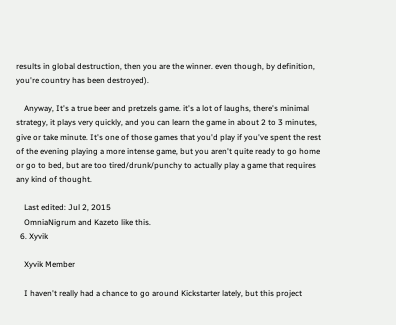results in global destruction, then you are the winner. even though, by definition, you're country has been destroyed).

    Anyway, It's a true beer and pretzels game. it's a lot of laughs, there's minimal strategy, it plays very quickly, and you can learn the game in about 2 to 3 minutes, give or take minute. It's one of those games that you'd play if you've spent the rest of the evening playing a more intense game, but you aren't quite ready to go home or go to bed, but are too tired/drunk/punchy to actually play a game that requires any kind of thought.

    Last edited: Jul 2, 2015
    OmniaNigrum and Kazeto like this.
  6. Xyvik

    Xyvik Member

    I haven't really had a chance to go around Kickstarter lately, but this project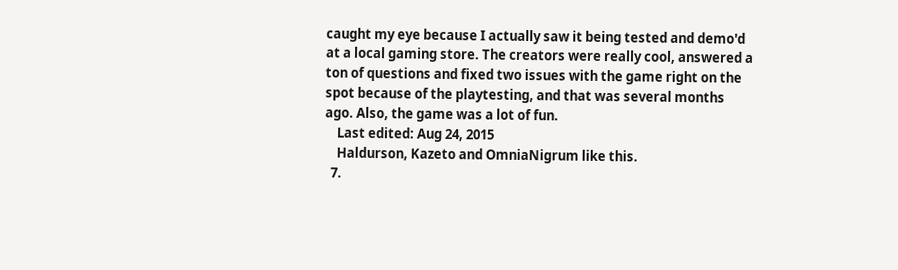caught my eye because I actually saw it being tested and demo'd at a local gaming store. The creators were really cool, answered a ton of questions and fixed two issues with the game right on the spot because of the playtesting, and that was several months ago. Also, the game was a lot of fun.
    Last edited: Aug 24, 2015
    Haldurson, Kazeto and OmniaNigrum like this.
  7.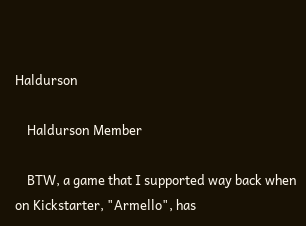Haldurson

    Haldurson Member

    BTW, a game that I supported way back when on Kickstarter, "Armello", has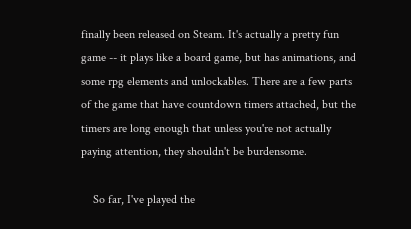finally been released on Steam. It's actually a pretty fun game -- it plays like a board game, but has animations, and some rpg elements and unlockables. There are a few parts of the game that have countdown timers attached, but the timers are long enough that unless you're not actually paying attention, they shouldn't be burdensome.

    So far, I've played the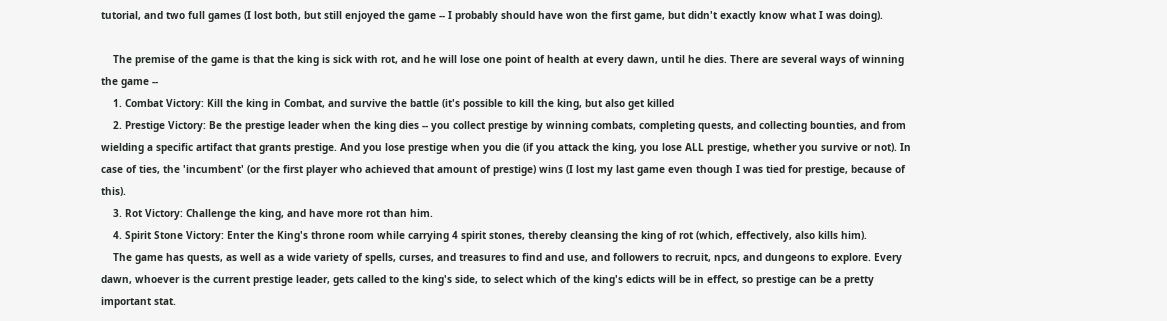tutorial, and two full games (I lost both, but still enjoyed the game -- I probably should have won the first game, but didn't exactly know what I was doing).

    The premise of the game is that the king is sick with rot, and he will lose one point of health at every dawn, until he dies. There are several ways of winning the game --
    1. Combat Victory: Kill the king in Combat, and survive the battle (it's possible to kill the king, but also get killed
    2. Prestige Victory: Be the prestige leader when the king dies -- you collect prestige by winning combats, completing quests, and collecting bounties, and from wielding a specific artifact that grants prestige. And you lose prestige when you die (if you attack the king, you lose ALL prestige, whether you survive or not). In case of ties, the 'incumbent' (or the first player who achieved that amount of prestige) wins (I lost my last game even though I was tied for prestige, because of this).
    3. Rot Victory: Challenge the king, and have more rot than him.
    4. Spirit Stone Victory: Enter the King's throne room while carrying 4 spirit stones, thereby cleansing the king of rot (which, effectively, also kills him).
    The game has quests, as well as a wide variety of spells, curses, and treasures to find and use, and followers to recruit, npcs, and dungeons to explore. Every dawn, whoever is the current prestige leader, gets called to the king's side, to select which of the king's edicts will be in effect, so prestige can be a pretty important stat.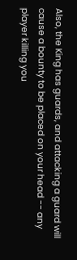Also, the King has guards, and attacking a guard will cause a bounty to be placed on your head -- any player killing you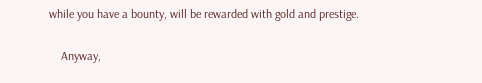while you have a bounty, will be rewarded with gold and prestige.

    Anyway,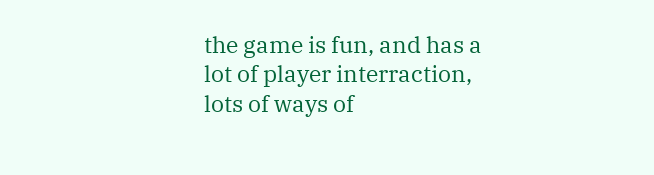the game is fun, and has a lot of player interraction, lots of ways of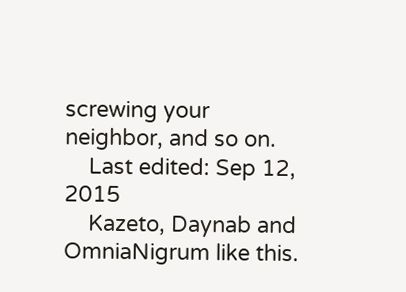screwing your neighbor, and so on.
    Last edited: Sep 12, 2015
    Kazeto, Daynab and OmniaNigrum like this.